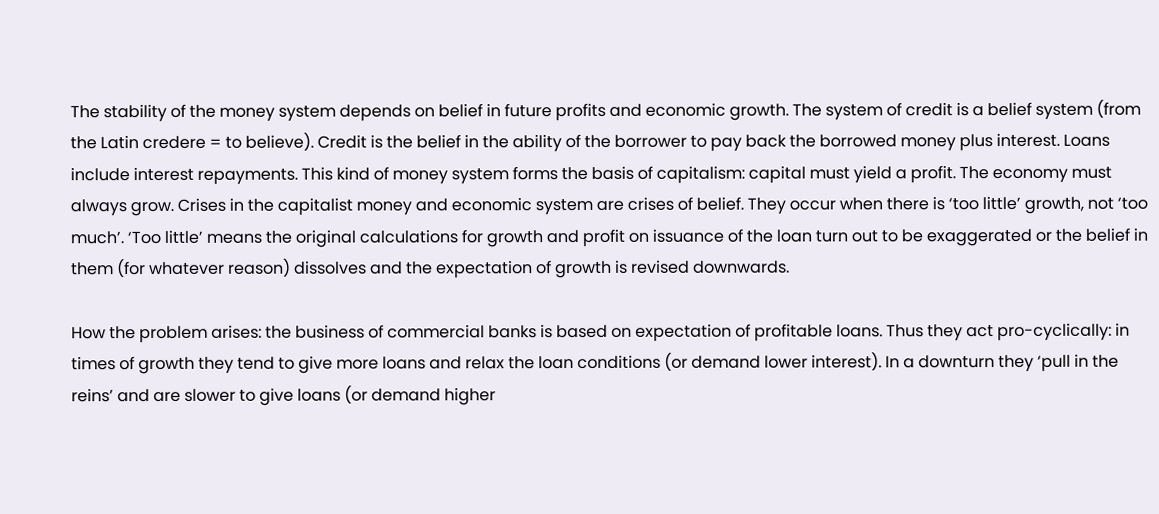The stability of the money system depends on belief in future profits and economic growth. The system of credit is a belief system (from the Latin credere = to believe). Credit is the belief in the ability of the borrower to pay back the borrowed money plus interest. Loans include interest repayments. This kind of money system forms the basis of capitalism: capital must yield a profit. The economy must always grow. Crises in the capitalist money and economic system are crises of belief. They occur when there is ‘too little’ growth, not ‘too much’. ‘Too little’ means the original calculations for growth and profit on issuance of the loan turn out to be exaggerated or the belief in them (for whatever reason) dissolves and the expectation of growth is revised downwards.

How the problem arises: the business of commercial banks is based on expectation of profitable loans. Thus they act pro-cyclically: in times of growth they tend to give more loans and relax the loan conditions (or demand lower interest). In a downturn they ‘pull in the reins’ and are slower to give loans (or demand higher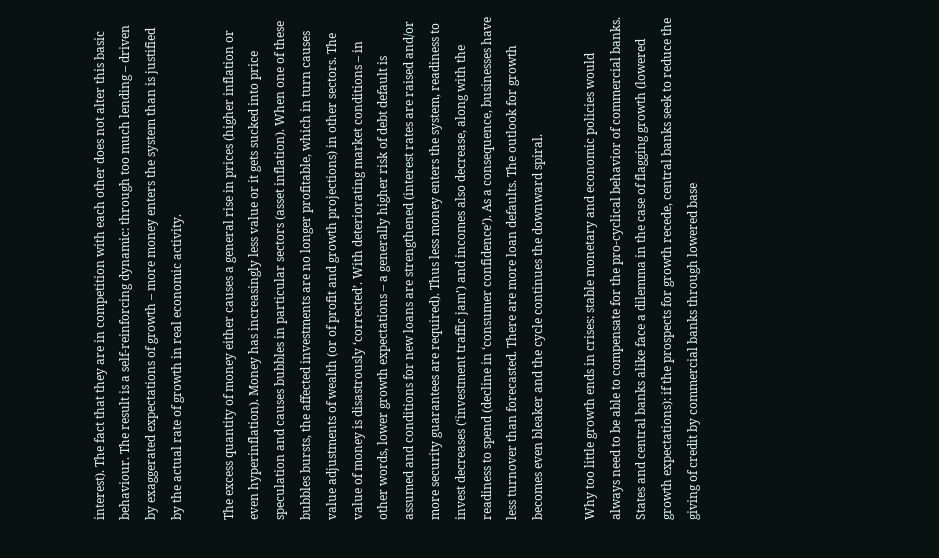interest). The fact that they are in competition with each other does not alter this basic behaviour. The result is a self-reinforcing dynamic: through too much lending – driven by exaggerated expectations of growth – more money enters the system than is justified by the actual rate of growth in real economic activity.

The excess quantity of money either causes a general rise in prices (higher inflation or even hyperinflation). Money has increasingly less value or it gets sucked into price speculation and causes bubbles in particular sectors (asset inflation). When one of these bubbles bursts, the affected investments are no longer profitable, which in turn causes value adjustments of wealth (or of profit and growth projections) in other sectors. The value of money is disastrously ‘corrected’. With deteriorating market conditions – in other words, lower growth expectations – a generally higher risk of debt default is assumed and conditions for new loans are strengthened (interest rates are raised and/or more security guarantees are required). Thus less money enters the system, readiness to invest decreases (‘investment traffic jam’) and incomes also decrease, along with the readiness to spend (decline in ‘consumer confidence’). As a consequence, businesses have less turnover than forecasted. There are more loan defaults. The outlook for growth becomes even bleaker and the cycle continues the downward spiral.

Why too little growth ends in crises: stable monetary and economic policies would always need to be able to compensate for the pro-cyclical behavior of commercial banks. States and central banks alike face a dilemma in the case of flagging growth (lowered growth expectations): if the prospects for growth recede, central banks seek to reduce the giving of credit by commercial banks through lowered base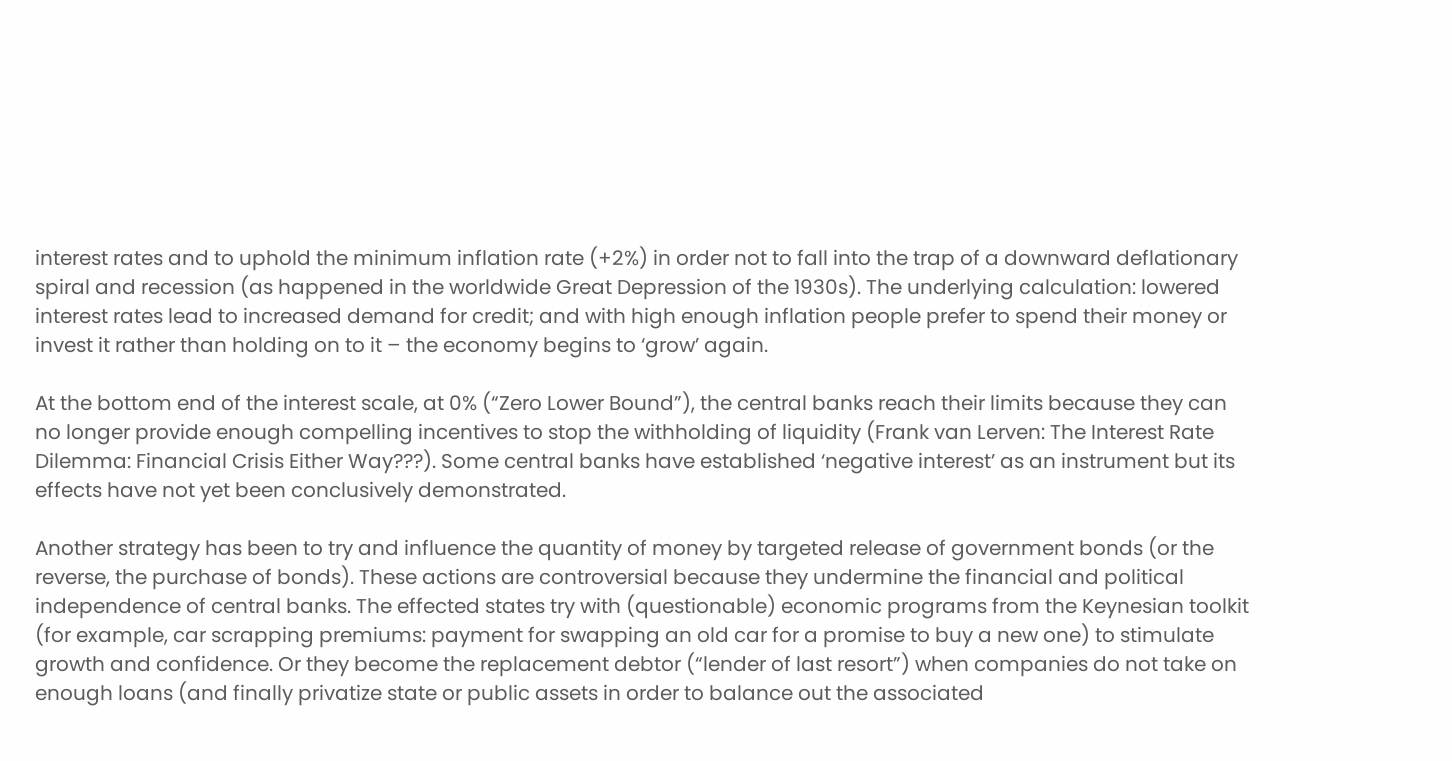interest rates and to uphold the minimum inflation rate (+2%) in order not to fall into the trap of a downward deflationary spiral and recession (as happened in the worldwide Great Depression of the 1930s). The underlying calculation: lowered interest rates lead to increased demand for credit; and with high enough inflation people prefer to spend their money or invest it rather than holding on to it – the economy begins to ‘grow’ again.

At the bottom end of the interest scale, at 0% (“Zero Lower Bound”), the central banks reach their limits because they can no longer provide enough compelling incentives to stop the withholding of liquidity (Frank van Lerven: The Interest Rate Dilemma: Financial Crisis Either Way???). Some central banks have established ‘negative interest’ as an instrument but its effects have not yet been conclusively demonstrated.

Another strategy has been to try and influence the quantity of money by targeted release of government bonds (or the reverse, the purchase of bonds). These actions are controversial because they undermine the financial and political independence of central banks. The effected states try with (questionable) economic programs from the Keynesian toolkit (for example, car scrapping premiums: payment for swapping an old car for a promise to buy a new one) to stimulate growth and confidence. Or they become the replacement debtor (“lender of last resort”) when companies do not take on enough loans (and finally privatize state or public assets in order to balance out the associated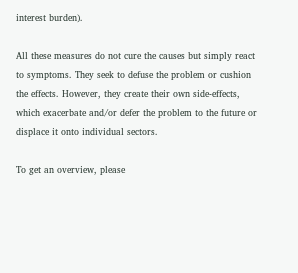interest burden).

All these measures do not cure the causes but simply react to symptoms. They seek to defuse the problem or cushion the effects. However, they create their own side-effects, which exacerbate and/or defer the problem to the future or displace it onto individual sectors.

To get an overview, please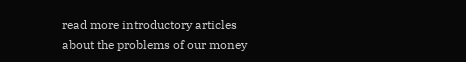read more introductory articles about the problems of our money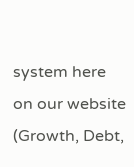system here on our website (Growth, Debt,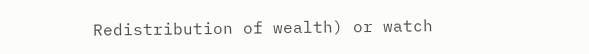Redistribution of wealth) or watch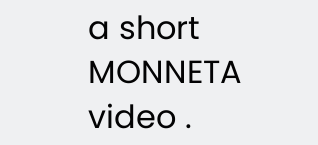a short MONNETA video .